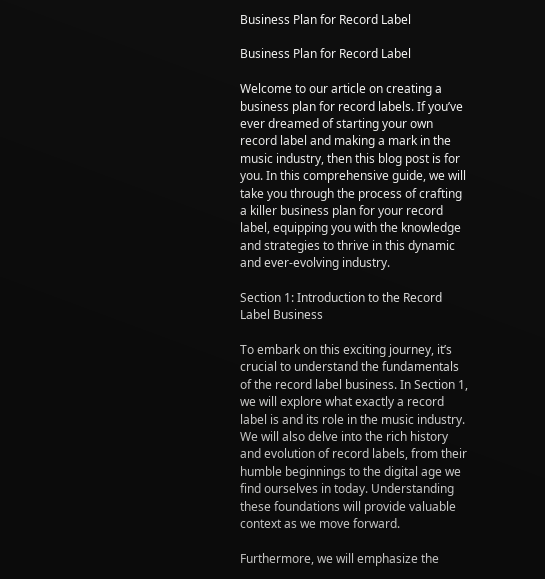Business Plan for Record Label

Business Plan for Record Label

Welcome to our article on creating a business plan for record labels. If you’ve ever dreamed of starting your own record label and making a mark in the music industry, then this blog post is for you. In this comprehensive guide, we will take you through the process of crafting a killer business plan for your record label, equipping you with the knowledge and strategies to thrive in this dynamic and ever-evolving industry.

Section 1: Introduction to the Record Label Business

To embark on this exciting journey, it’s crucial to understand the fundamentals of the record label business. In Section 1, we will explore what exactly a record label is and its role in the music industry. We will also delve into the rich history and evolution of record labels, from their humble beginnings to the digital age we find ourselves in today. Understanding these foundations will provide valuable context as we move forward.

Furthermore, we will emphasize the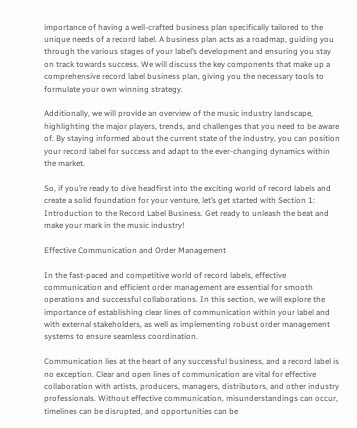importance of having a well-crafted business plan specifically tailored to the unique needs of a record label. A business plan acts as a roadmap, guiding you through the various stages of your label’s development and ensuring you stay on track towards success. We will discuss the key components that make up a comprehensive record label business plan, giving you the necessary tools to formulate your own winning strategy.

Additionally, we will provide an overview of the music industry landscape, highlighting the major players, trends, and challenges that you need to be aware of. By staying informed about the current state of the industry, you can position your record label for success and adapt to the ever-changing dynamics within the market.

So, if you’re ready to dive headfirst into the exciting world of record labels and create a solid foundation for your venture, let’s get started with Section 1: Introduction to the Record Label Business. Get ready to unleash the beat and make your mark in the music industry!

Effective Communication and Order Management

In the fast-paced and competitive world of record labels, effective communication and efficient order management are essential for smooth operations and successful collaborations. In this section, we will explore the importance of establishing clear lines of communication within your label and with external stakeholders, as well as implementing robust order management systems to ensure seamless coordination.

Communication lies at the heart of any successful business, and a record label is no exception. Clear and open lines of communication are vital for effective collaboration with artists, producers, managers, distributors, and other industry professionals. Without effective communication, misunderstandings can occur, timelines can be disrupted, and opportunities can be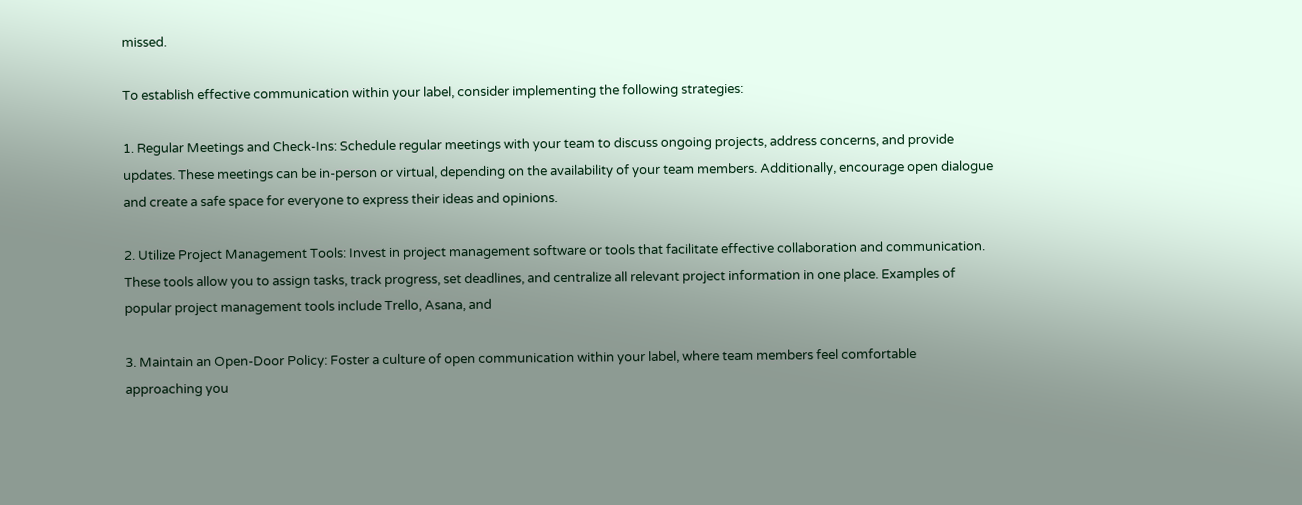missed.

To establish effective communication within your label, consider implementing the following strategies:

1. Regular Meetings and Check-Ins: Schedule regular meetings with your team to discuss ongoing projects, address concerns, and provide updates. These meetings can be in-person or virtual, depending on the availability of your team members. Additionally, encourage open dialogue and create a safe space for everyone to express their ideas and opinions.

2. Utilize Project Management Tools: Invest in project management software or tools that facilitate effective collaboration and communication. These tools allow you to assign tasks, track progress, set deadlines, and centralize all relevant project information in one place. Examples of popular project management tools include Trello, Asana, and

3. Maintain an Open-Door Policy: Foster a culture of open communication within your label, where team members feel comfortable approaching you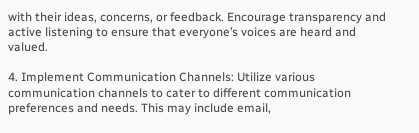with their ideas, concerns, or feedback. Encourage transparency and active listening to ensure that everyone’s voices are heard and valued.

4. Implement Communication Channels: Utilize various communication channels to cater to different communication preferences and needs. This may include email,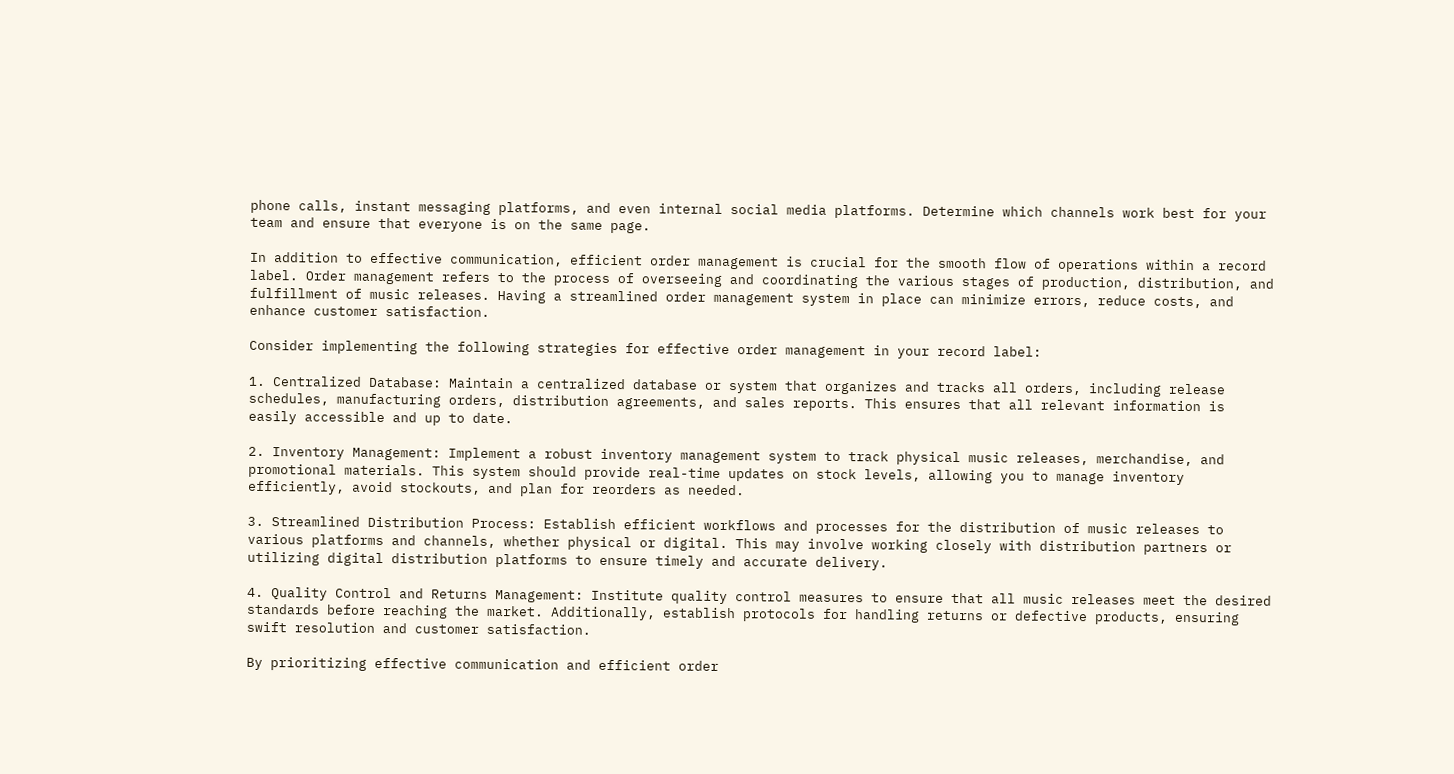phone calls, instant messaging platforms, and even internal social media platforms. Determine which channels work best for your team and ensure that everyone is on the same page.

In addition to effective communication, efficient order management is crucial for the smooth flow of operations within a record label. Order management refers to the process of overseeing and coordinating the various stages of production, distribution, and fulfillment of music releases. Having a streamlined order management system in place can minimize errors, reduce costs, and enhance customer satisfaction.

Consider implementing the following strategies for effective order management in your record label:

1. Centralized Database: Maintain a centralized database or system that organizes and tracks all orders, including release schedules, manufacturing orders, distribution agreements, and sales reports. This ensures that all relevant information is easily accessible and up to date.

2. Inventory Management: Implement a robust inventory management system to track physical music releases, merchandise, and promotional materials. This system should provide real-time updates on stock levels, allowing you to manage inventory efficiently, avoid stockouts, and plan for reorders as needed.

3. Streamlined Distribution Process: Establish efficient workflows and processes for the distribution of music releases to various platforms and channels, whether physical or digital. This may involve working closely with distribution partners or utilizing digital distribution platforms to ensure timely and accurate delivery.

4. Quality Control and Returns Management: Institute quality control measures to ensure that all music releases meet the desired standards before reaching the market. Additionally, establish protocols for handling returns or defective products, ensuring swift resolution and customer satisfaction.

By prioritizing effective communication and efficient order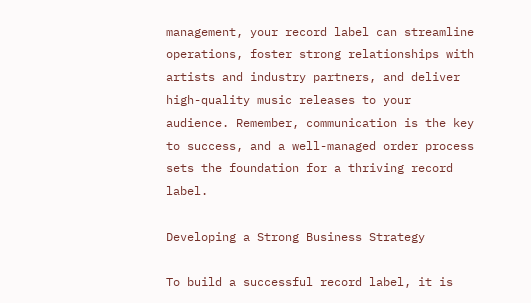management, your record label can streamline operations, foster strong relationships with artists and industry partners, and deliver high-quality music releases to your audience. Remember, communication is the key to success, and a well-managed order process sets the foundation for a thriving record label.

Developing a Strong Business Strategy

To build a successful record label, it is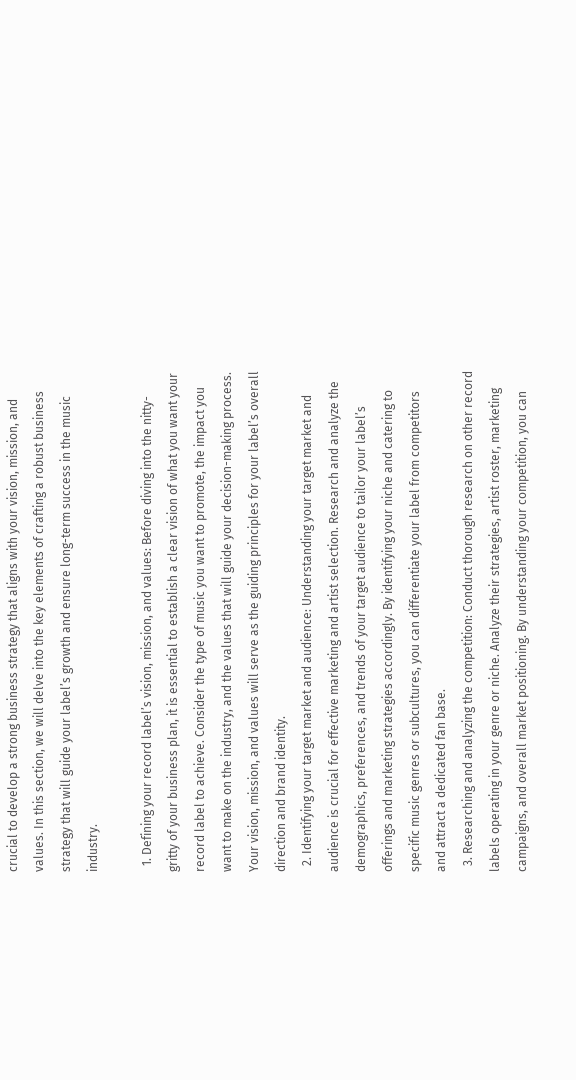crucial to develop a strong business strategy that aligns with your vision, mission, and values. In this section, we will delve into the key elements of crafting a robust business strategy that will guide your label’s growth and ensure long-term success in the music industry.

  1. Defining your record label’s vision, mission, and values: Before diving into the nitty-gritty of your business plan, it is essential to establish a clear vision of what you want your record label to achieve. Consider the type of music you want to promote, the impact you want to make on the industry, and the values that will guide your decision-making process. Your vision, mission, and values will serve as the guiding principles for your label’s overall direction and brand identity.
  2. Identifying your target market and audience: Understanding your target market and audience is crucial for effective marketing and artist selection. Research and analyze the demographics, preferences, and trends of your target audience to tailor your label’s offerings and marketing strategies accordingly. By identifying your niche and catering to specific music genres or subcultures, you can differentiate your label from competitors and attract a dedicated fan base.
  3. Researching and analyzing the competition: Conduct thorough research on other record labels operating in your genre or niche. Analyze their strategies, artist roster, marketing campaigns, and overall market positioning. By understanding your competition, you can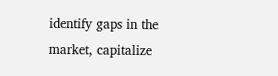identify gaps in the market, capitalize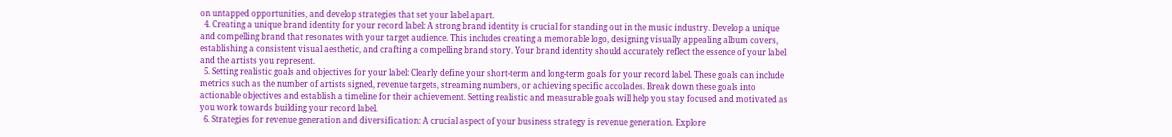on untapped opportunities, and develop strategies that set your label apart.
  4. Creating a unique brand identity for your record label: A strong brand identity is crucial for standing out in the music industry. Develop a unique and compelling brand that resonates with your target audience. This includes creating a memorable logo, designing visually appealing album covers, establishing a consistent visual aesthetic, and crafting a compelling brand story. Your brand identity should accurately reflect the essence of your label and the artists you represent.
  5. Setting realistic goals and objectives for your label: Clearly define your short-term and long-term goals for your record label. These goals can include metrics such as the number of artists signed, revenue targets, streaming numbers, or achieving specific accolades. Break down these goals into actionable objectives and establish a timeline for their achievement. Setting realistic and measurable goals will help you stay focused and motivated as you work towards building your record label.
  6. Strategies for revenue generation and diversification: A crucial aspect of your business strategy is revenue generation. Explore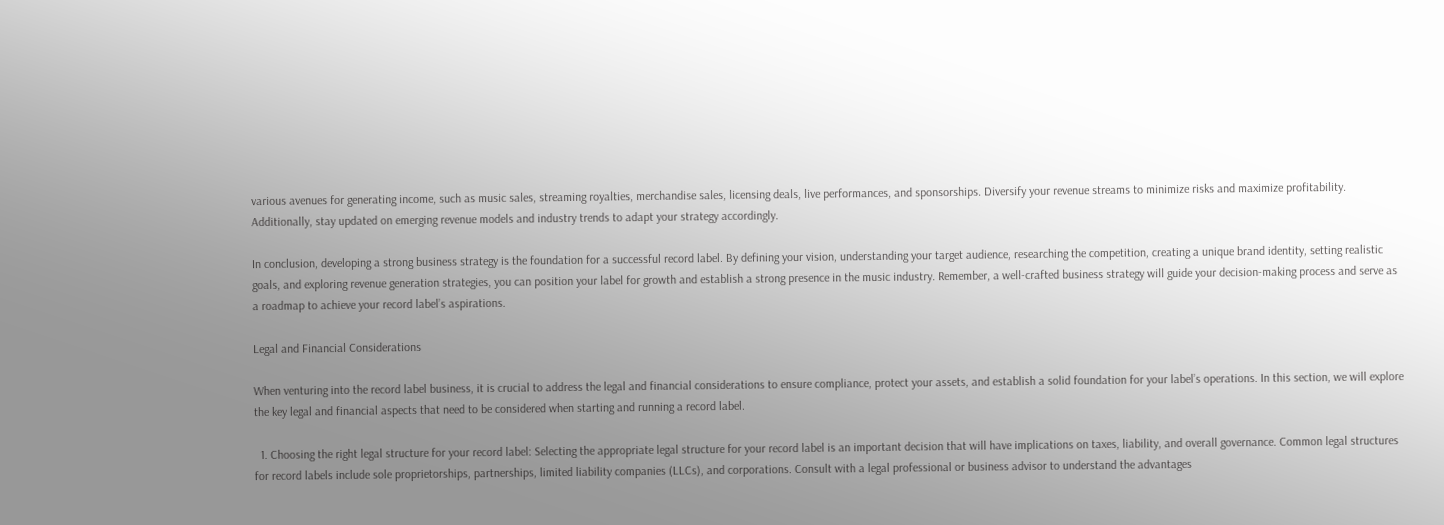various avenues for generating income, such as music sales, streaming royalties, merchandise sales, licensing deals, live performances, and sponsorships. Diversify your revenue streams to minimize risks and maximize profitability. Additionally, stay updated on emerging revenue models and industry trends to adapt your strategy accordingly.

In conclusion, developing a strong business strategy is the foundation for a successful record label. By defining your vision, understanding your target audience, researching the competition, creating a unique brand identity, setting realistic goals, and exploring revenue generation strategies, you can position your label for growth and establish a strong presence in the music industry. Remember, a well-crafted business strategy will guide your decision-making process and serve as a roadmap to achieve your record label’s aspirations.

Legal and Financial Considerations

When venturing into the record label business, it is crucial to address the legal and financial considerations to ensure compliance, protect your assets, and establish a solid foundation for your label’s operations. In this section, we will explore the key legal and financial aspects that need to be considered when starting and running a record label.

  1. Choosing the right legal structure for your record label: Selecting the appropriate legal structure for your record label is an important decision that will have implications on taxes, liability, and overall governance. Common legal structures for record labels include sole proprietorships, partnerships, limited liability companies (LLCs), and corporations. Consult with a legal professional or business advisor to understand the advantages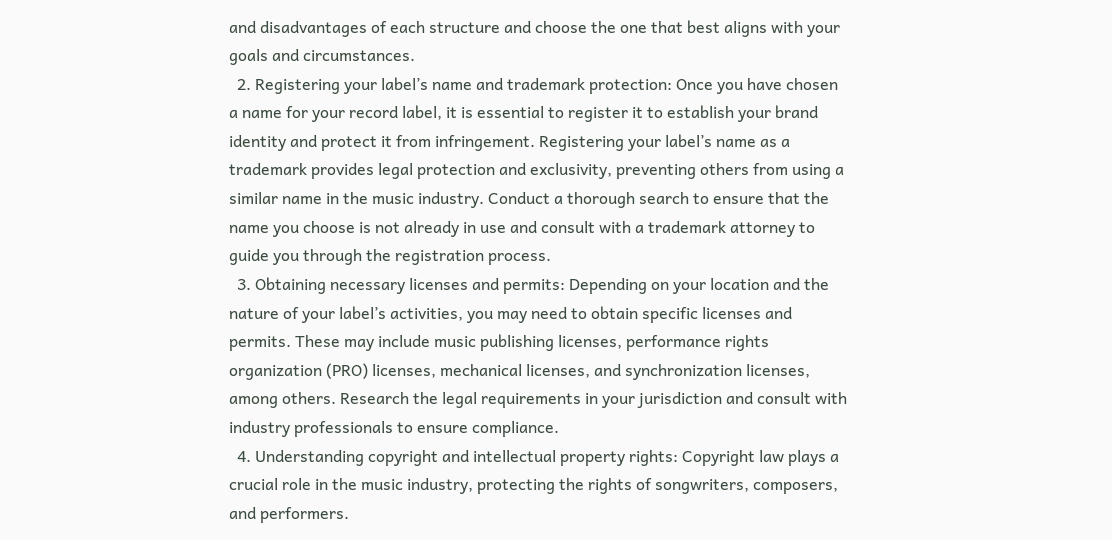and disadvantages of each structure and choose the one that best aligns with your goals and circumstances.
  2. Registering your label’s name and trademark protection: Once you have chosen a name for your record label, it is essential to register it to establish your brand identity and protect it from infringement. Registering your label’s name as a trademark provides legal protection and exclusivity, preventing others from using a similar name in the music industry. Conduct a thorough search to ensure that the name you choose is not already in use and consult with a trademark attorney to guide you through the registration process.
  3. Obtaining necessary licenses and permits: Depending on your location and the nature of your label’s activities, you may need to obtain specific licenses and permits. These may include music publishing licenses, performance rights organization (PRO) licenses, mechanical licenses, and synchronization licenses, among others. Research the legal requirements in your jurisdiction and consult with industry professionals to ensure compliance.
  4. Understanding copyright and intellectual property rights: Copyright law plays a crucial role in the music industry, protecting the rights of songwriters, composers, and performers.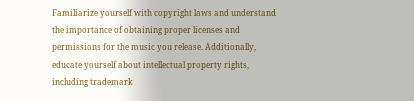Familiarize yourself with copyright laws and understand the importance of obtaining proper licenses and permissions for the music you release. Additionally, educate yourself about intellectual property rights, including trademark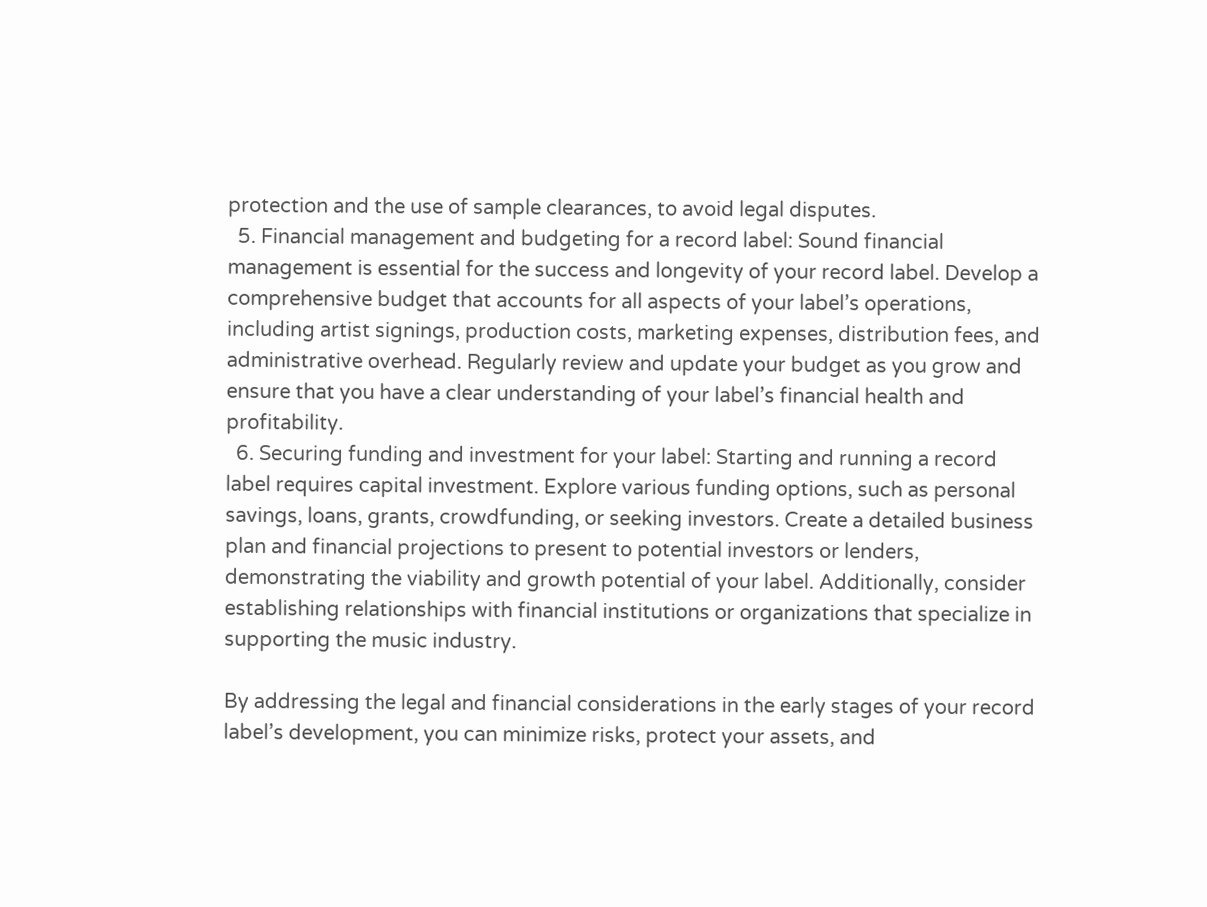protection and the use of sample clearances, to avoid legal disputes.
  5. Financial management and budgeting for a record label: Sound financial management is essential for the success and longevity of your record label. Develop a comprehensive budget that accounts for all aspects of your label’s operations, including artist signings, production costs, marketing expenses, distribution fees, and administrative overhead. Regularly review and update your budget as you grow and ensure that you have a clear understanding of your label’s financial health and profitability.
  6. Securing funding and investment for your label: Starting and running a record label requires capital investment. Explore various funding options, such as personal savings, loans, grants, crowdfunding, or seeking investors. Create a detailed business plan and financial projections to present to potential investors or lenders, demonstrating the viability and growth potential of your label. Additionally, consider establishing relationships with financial institutions or organizations that specialize in supporting the music industry.

By addressing the legal and financial considerations in the early stages of your record label’s development, you can minimize risks, protect your assets, and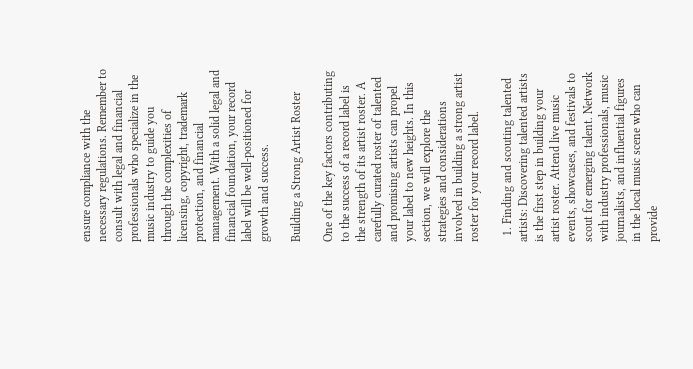ensure compliance with the necessary regulations. Remember to consult with legal and financial professionals who specialize in the music industry to guide you through the complexities of licensing, copyright, trademark protection, and financial management. With a solid legal and financial foundation, your record label will be well-positioned for growth and success.

Building a Strong Artist Roster

One of the key factors contributing to the success of a record label is the strength of its artist roster. A carefully curated roster of talented and promising artists can propel your label to new heights. In this section, we will explore the strategies and considerations involved in building a strong artist roster for your record label.

  1. Finding and scouting talented artists: Discovering talented artists is the first step in building your artist roster. Attend live music events, showcases, and festivals to scout for emerging talent. Network with industry professionals, music journalists, and influential figures in the local music scene who can provide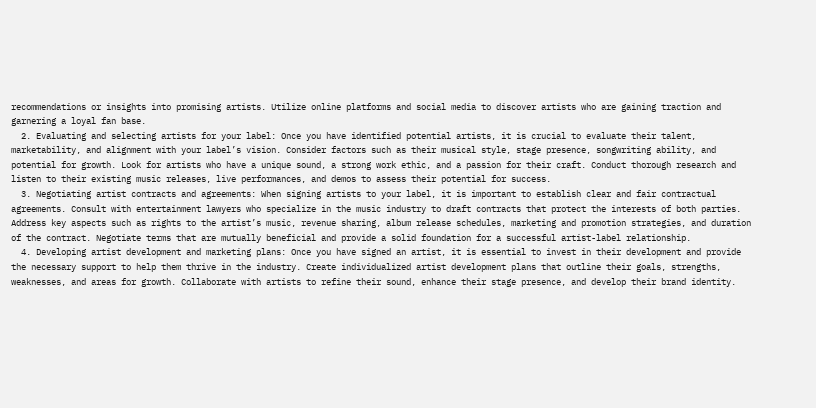recommendations or insights into promising artists. Utilize online platforms and social media to discover artists who are gaining traction and garnering a loyal fan base.
  2. Evaluating and selecting artists for your label: Once you have identified potential artists, it is crucial to evaluate their talent, marketability, and alignment with your label’s vision. Consider factors such as their musical style, stage presence, songwriting ability, and potential for growth. Look for artists who have a unique sound, a strong work ethic, and a passion for their craft. Conduct thorough research and listen to their existing music releases, live performances, and demos to assess their potential for success.
  3. Negotiating artist contracts and agreements: When signing artists to your label, it is important to establish clear and fair contractual agreements. Consult with entertainment lawyers who specialize in the music industry to draft contracts that protect the interests of both parties. Address key aspects such as rights to the artist’s music, revenue sharing, album release schedules, marketing and promotion strategies, and duration of the contract. Negotiate terms that are mutually beneficial and provide a solid foundation for a successful artist-label relationship.
  4. Developing artist development and marketing plans: Once you have signed an artist, it is essential to invest in their development and provide the necessary support to help them thrive in the industry. Create individualized artist development plans that outline their goals, strengths, weaknesses, and areas for growth. Collaborate with artists to refine their sound, enhance their stage presence, and develop their brand identity.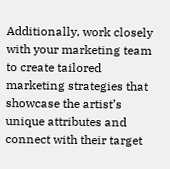Additionally, work closely with your marketing team to create tailored marketing strategies that showcase the artist’s unique attributes and connect with their target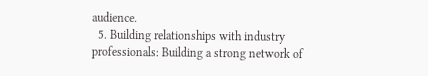audience.
  5. Building relationships with industry professionals: Building a strong network of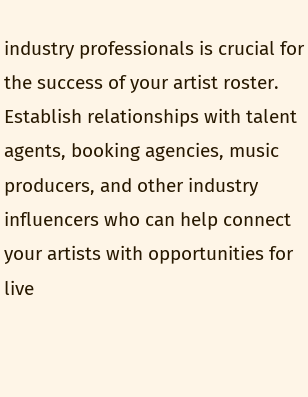industry professionals is crucial for the success of your artist roster. Establish relationships with talent agents, booking agencies, music producers, and other industry influencers who can help connect your artists with opportunities for live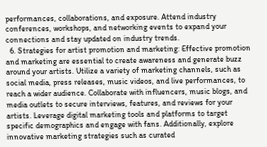performances, collaborations, and exposure. Attend industry conferences, workshops, and networking events to expand your connections and stay updated on industry trends.
  6. Strategies for artist promotion and marketing: Effective promotion and marketing are essential to create awareness and generate buzz around your artists. Utilize a variety of marketing channels, such as social media, press releases, music videos, and live performances, to reach a wider audience. Collaborate with influencers, music blogs, and media outlets to secure interviews, features, and reviews for your artists. Leverage digital marketing tools and platforms to target specific demographics and engage with fans. Additionally, explore innovative marketing strategies such as curated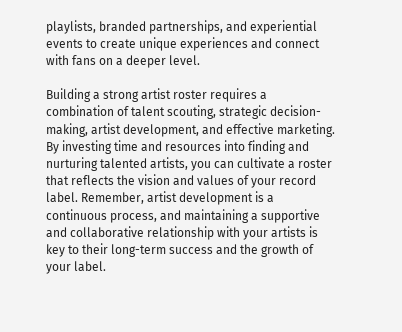playlists, branded partnerships, and experiential events to create unique experiences and connect with fans on a deeper level.

Building a strong artist roster requires a combination of talent scouting, strategic decision-making, artist development, and effective marketing. By investing time and resources into finding and nurturing talented artists, you can cultivate a roster that reflects the vision and values of your record label. Remember, artist development is a continuous process, and maintaining a supportive and collaborative relationship with your artists is key to their long-term success and the growth of your label.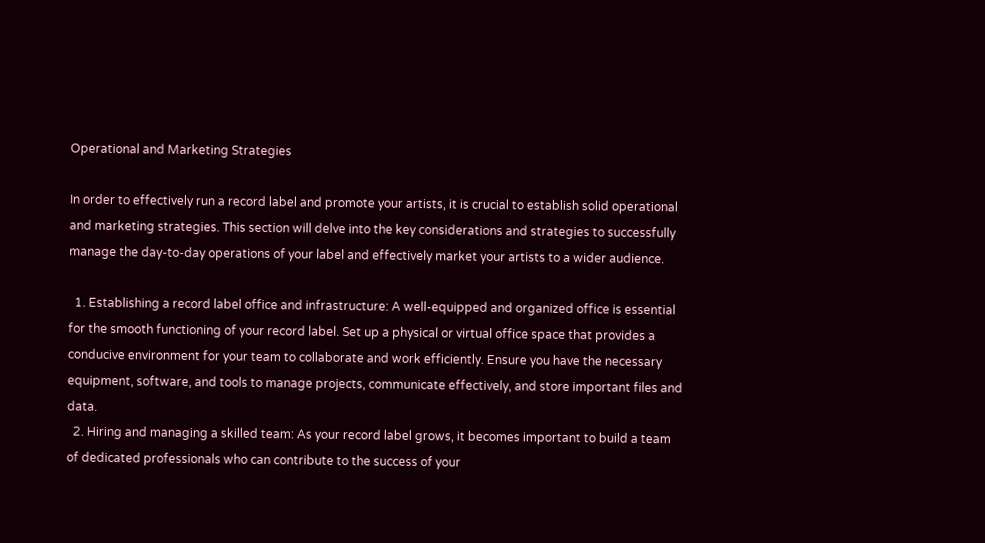Operational and Marketing Strategies

In order to effectively run a record label and promote your artists, it is crucial to establish solid operational and marketing strategies. This section will delve into the key considerations and strategies to successfully manage the day-to-day operations of your label and effectively market your artists to a wider audience.

  1. Establishing a record label office and infrastructure: A well-equipped and organized office is essential for the smooth functioning of your record label. Set up a physical or virtual office space that provides a conducive environment for your team to collaborate and work efficiently. Ensure you have the necessary equipment, software, and tools to manage projects, communicate effectively, and store important files and data.
  2. Hiring and managing a skilled team: As your record label grows, it becomes important to build a team of dedicated professionals who can contribute to the success of your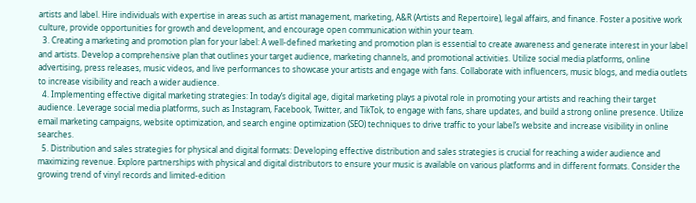artists and label. Hire individuals with expertise in areas such as artist management, marketing, A&R (Artists and Repertoire), legal affairs, and finance. Foster a positive work culture, provide opportunities for growth and development, and encourage open communication within your team.
  3. Creating a marketing and promotion plan for your label: A well-defined marketing and promotion plan is essential to create awareness and generate interest in your label and artists. Develop a comprehensive plan that outlines your target audience, marketing channels, and promotional activities. Utilize social media platforms, online advertising, press releases, music videos, and live performances to showcase your artists and engage with fans. Collaborate with influencers, music blogs, and media outlets to increase visibility and reach a wider audience.
  4. Implementing effective digital marketing strategies: In today’s digital age, digital marketing plays a pivotal role in promoting your artists and reaching their target audience. Leverage social media platforms, such as Instagram, Facebook, Twitter, and TikTok, to engage with fans, share updates, and build a strong online presence. Utilize email marketing campaigns, website optimization, and search engine optimization (SEO) techniques to drive traffic to your label’s website and increase visibility in online searches.
  5. Distribution and sales strategies for physical and digital formats: Developing effective distribution and sales strategies is crucial for reaching a wider audience and maximizing revenue. Explore partnerships with physical and digital distributors to ensure your music is available on various platforms and in different formats. Consider the growing trend of vinyl records and limited-edition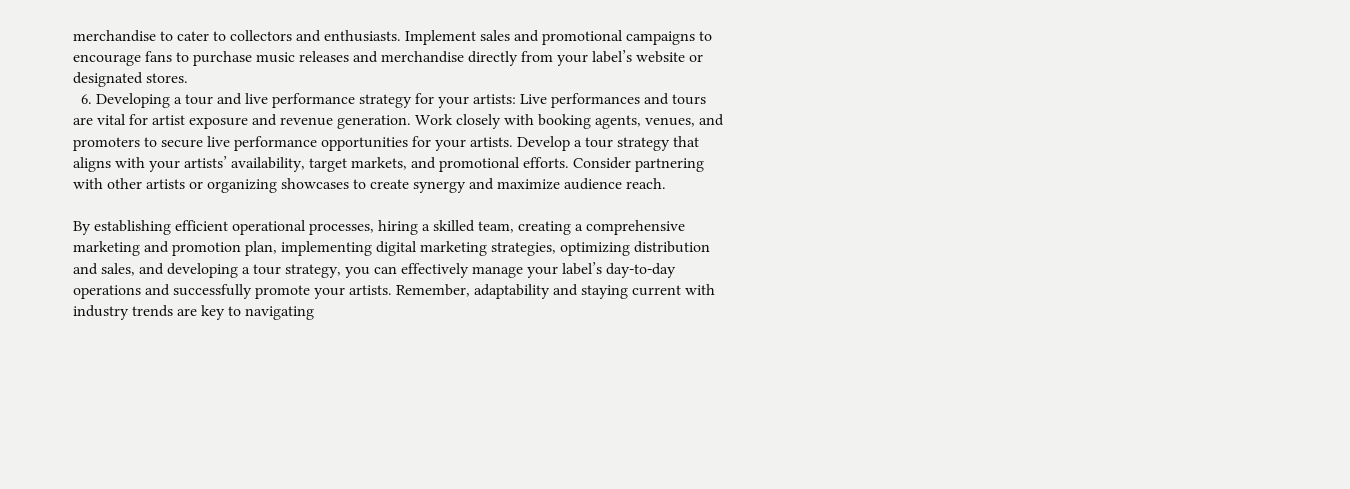merchandise to cater to collectors and enthusiasts. Implement sales and promotional campaigns to encourage fans to purchase music releases and merchandise directly from your label’s website or designated stores.
  6. Developing a tour and live performance strategy for your artists: Live performances and tours are vital for artist exposure and revenue generation. Work closely with booking agents, venues, and promoters to secure live performance opportunities for your artists. Develop a tour strategy that aligns with your artists’ availability, target markets, and promotional efforts. Consider partnering with other artists or organizing showcases to create synergy and maximize audience reach.

By establishing efficient operational processes, hiring a skilled team, creating a comprehensive marketing and promotion plan, implementing digital marketing strategies, optimizing distribution and sales, and developing a tour strategy, you can effectively manage your label’s day-to-day operations and successfully promote your artists. Remember, adaptability and staying current with industry trends are key to navigating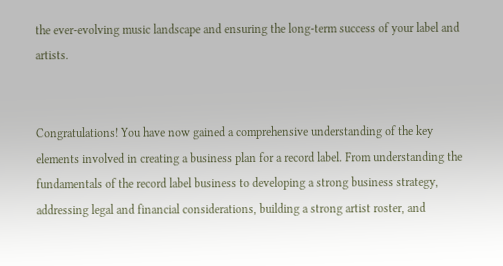the ever-evolving music landscape and ensuring the long-term success of your label and artists.


Congratulations! You have now gained a comprehensive understanding of the key elements involved in creating a business plan for a record label. From understanding the fundamentals of the record label business to developing a strong business strategy, addressing legal and financial considerations, building a strong artist roster, and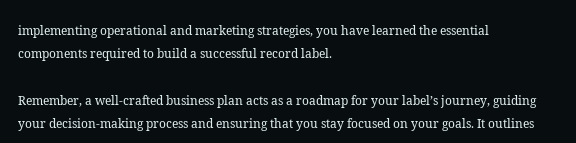implementing operational and marketing strategies, you have learned the essential components required to build a successful record label.

Remember, a well-crafted business plan acts as a roadmap for your label’s journey, guiding your decision-making process and ensuring that you stay focused on your goals. It outlines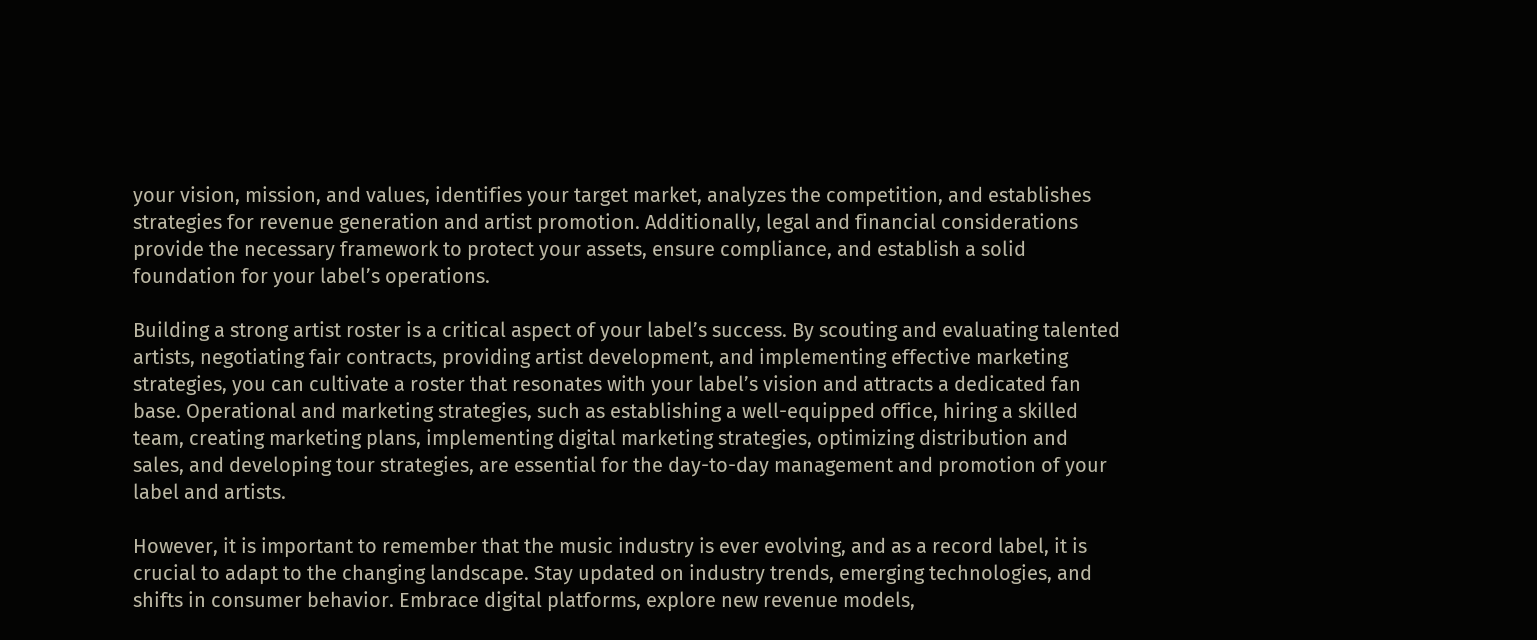your vision, mission, and values, identifies your target market, analyzes the competition, and establishes strategies for revenue generation and artist promotion. Additionally, legal and financial considerations provide the necessary framework to protect your assets, ensure compliance, and establish a solid foundation for your label’s operations.

Building a strong artist roster is a critical aspect of your label’s success. By scouting and evaluating talented artists, negotiating fair contracts, providing artist development, and implementing effective marketing strategies, you can cultivate a roster that resonates with your label’s vision and attracts a dedicated fan base. Operational and marketing strategies, such as establishing a well-equipped office, hiring a skilled team, creating marketing plans, implementing digital marketing strategies, optimizing distribution and sales, and developing tour strategies, are essential for the day-to-day management and promotion of your label and artists.

However, it is important to remember that the music industry is ever evolving, and as a record label, it is crucial to adapt to the changing landscape. Stay updated on industry trends, emerging technologies, and shifts in consumer behavior. Embrace digital platforms, explore new revenue models,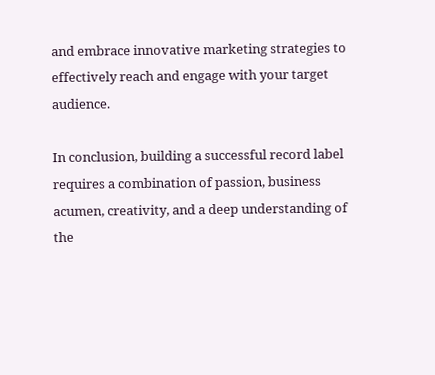and embrace innovative marketing strategies to effectively reach and engage with your target audience.

In conclusion, building a successful record label requires a combination of passion, business acumen, creativity, and a deep understanding of the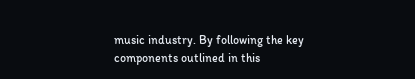music industry. By following the key components outlined in this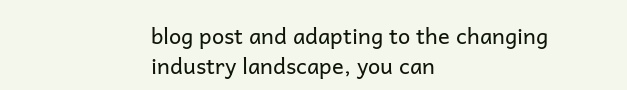blog post and adapting to the changing industry landscape, you can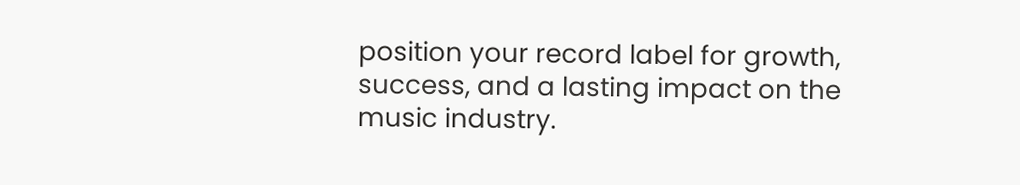position your record label for growth, success, and a lasting impact on the music industry.